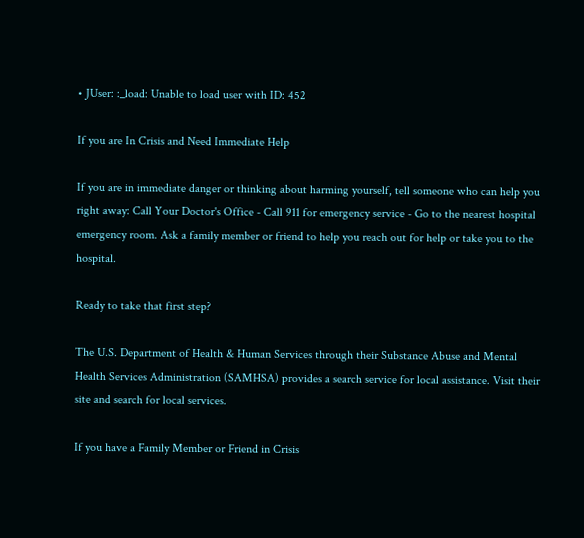• JUser: :_load: Unable to load user with ID: 452

If you are In Crisis and Need Immediate Help

If you are in immediate danger or thinking about harming yourself, tell someone who can help you right away: Call Your Doctor's Office - Call 911 for emergency service - Go to the nearest hospital emergency room. Ask a family member or friend to help you reach out for help or take you to the hospital.

Ready to take that first step?

The U.S. Department of Health & Human Services through their Substance Abuse and Mental Health Services Administration (SAMHSA) provides a search service for local assistance. Visit their site and search for local services.

If you have a Family Member or Friend in Crisis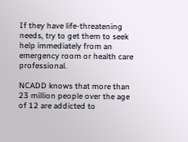If they have life-threatening needs, try to get them to seek help immediately from an emergency room or health care professional.

NCADD knows that more than 23 million people over the age of 12 are addicted to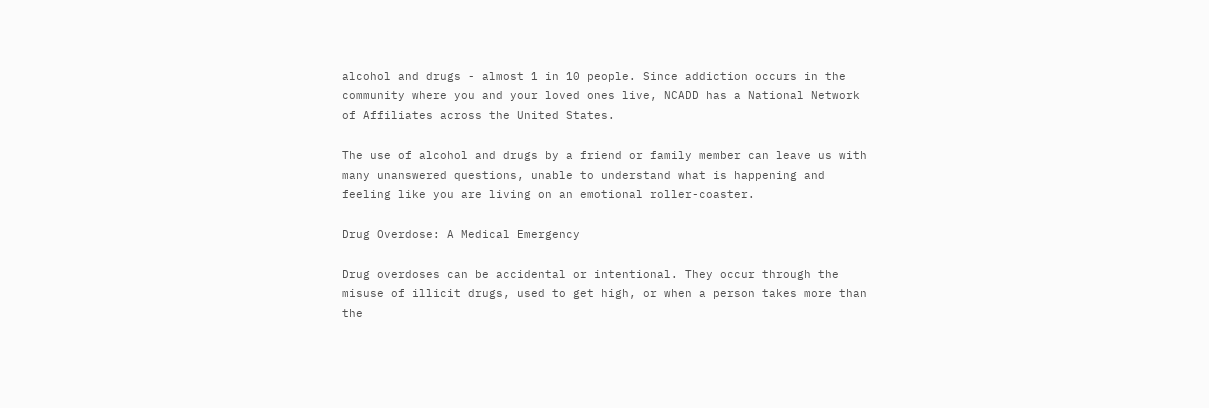alcohol and drugs - almost 1 in 10 people. Since addiction occurs in the community where you and your loved ones live, NCADD has a National Network of Affiliates across the United States.

The use of alcohol and drugs by a friend or family member can leave us with many unanswered questions, unable to understand what is happening and feeling like you are living on an emotional roller-coaster.

Drug Overdose: A Medical Emergency

Drug overdoses can be accidental or intentional. They occur through the misuse of illicit drugs, used to get high, or when a person takes more than the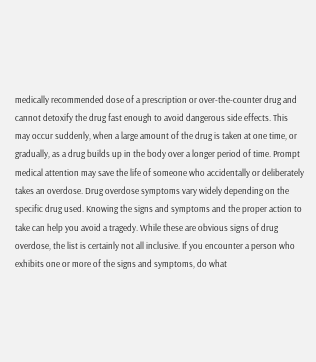medically recommended dose of a prescription or over-the-counter drug and cannot detoxify the drug fast enough to avoid dangerous side effects. This may occur suddenly, when a large amount of the drug is taken at one time, or gradually, as a drug builds up in the body over a longer period of time. Prompt medical attention may save the life of someone who accidentally or deliberately takes an overdose. Drug overdose symptoms vary widely depending on the specific drug used. Knowing the signs and symptoms and the proper action to take can help you avoid a tragedy. While these are obvious signs of drug overdose, the list is certainly not all inclusive. If you encounter a person who exhibits one or more of the signs and symptoms, do what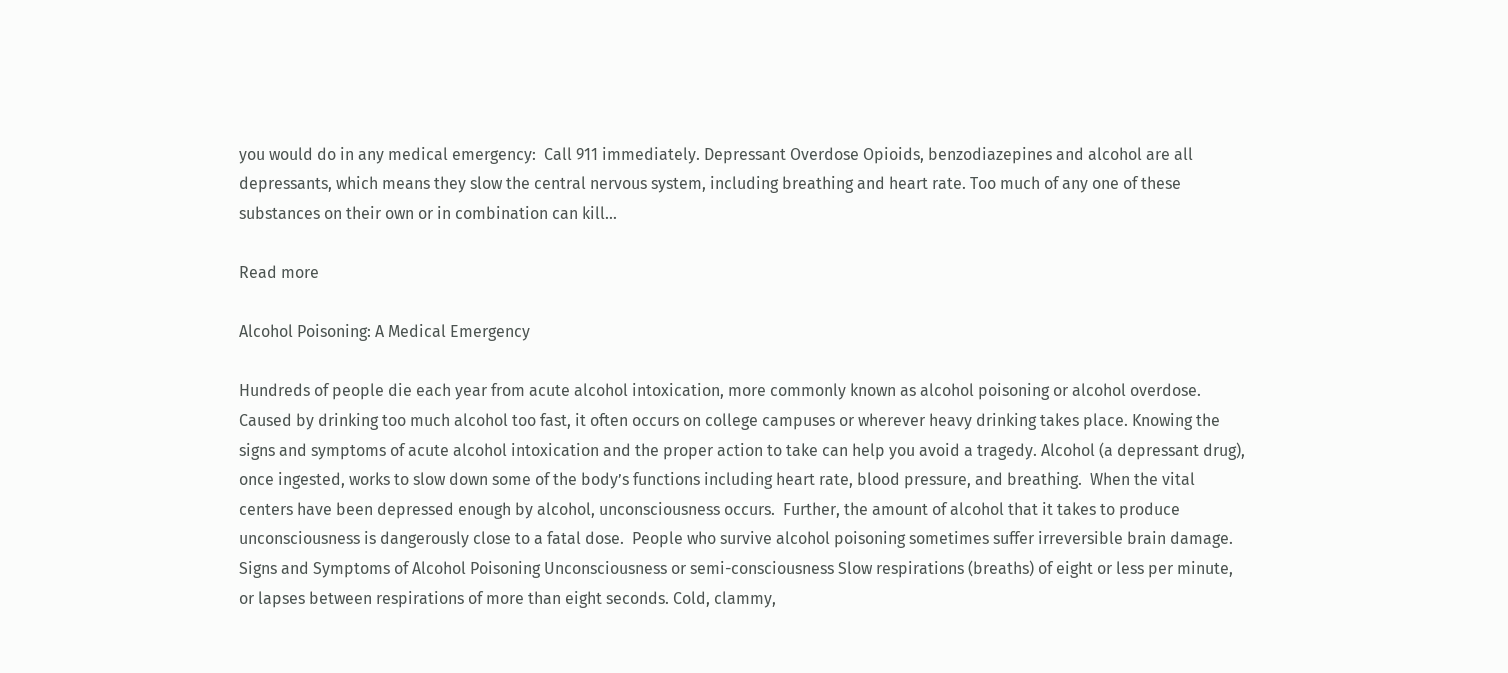you would do in any medical emergency:  Call 911 immediately. Depressant Overdose Opioids, benzodiazepines and alcohol are all depressants, which means they slow the central nervous system, including breathing and heart rate. Too much of any one of these substances on their own or in combination can kill...

Read more

Alcohol Poisoning: A Medical Emergency

Hundreds of people die each year from acute alcohol intoxication, more commonly known as alcohol poisoning or alcohol overdose. Caused by drinking too much alcohol too fast, it often occurs on college campuses or wherever heavy drinking takes place. Knowing the signs and symptoms of acute alcohol intoxication and the proper action to take can help you avoid a tragedy. Alcohol (a depressant drug), once ingested, works to slow down some of the body’s functions including heart rate, blood pressure, and breathing.  When the vital centers have been depressed enough by alcohol, unconsciousness occurs.  Further, the amount of alcohol that it takes to produce unconsciousness is dangerously close to a fatal dose.  People who survive alcohol poisoning sometimes suffer irreversible brain damage. Signs and Symptoms of Alcohol Poisoning Unconsciousness or semi-consciousness Slow respirations (breaths) of eight or less per minute, or lapses between respirations of more than eight seconds. Cold, clammy,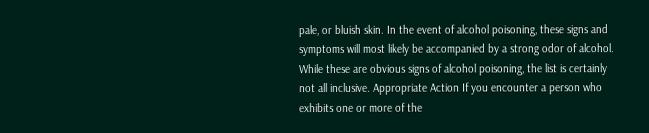pale, or bluish skin. In the event of alcohol poisoning, these signs and symptoms will most likely be accompanied by a strong odor of alcohol. While these are obvious signs of alcohol poisoning, the list is certainly not all inclusive. Appropriate Action If you encounter a person who exhibits one or more of the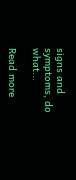signs and symptoms, do what...

Read more